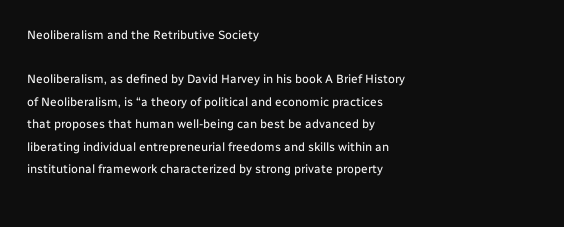Neoliberalism and the Retributive Society

Neoliberalism, as defined by David Harvey in his book A Brief History of Neoliberalism, is “a theory of political and economic practices that proposes that human well-being can best be advanced by liberating individual entrepreneurial freedoms and skills within an institutional framework characterized by strong private property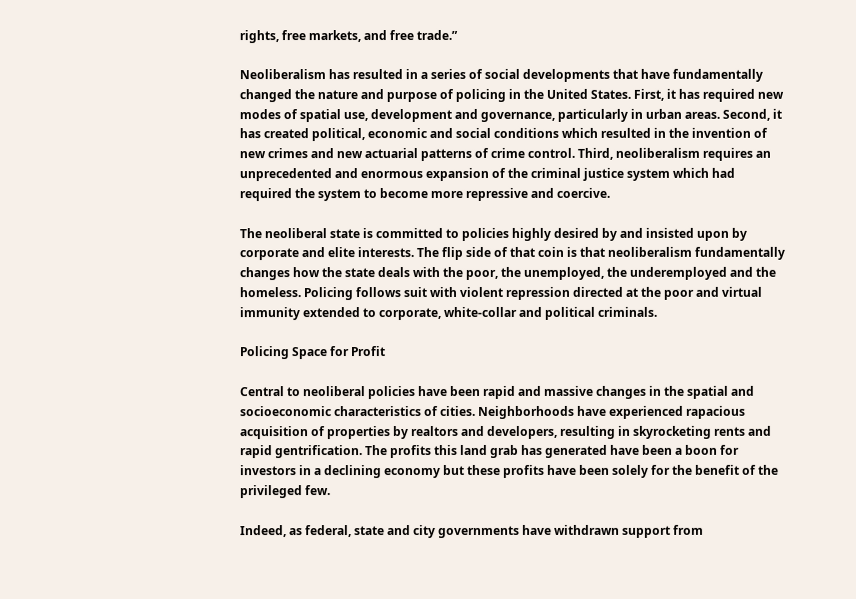rights, free markets, and free trade.”

Neoliberalism has resulted in a series of social developments that have fundamentally changed the nature and purpose of policing in the United States. First, it has required new modes of spatial use, development and governance, particularly in urban areas. Second, it has created political, economic and social conditions which resulted in the invention of new crimes and new actuarial patterns of crime control. Third, neoliberalism requires an unprecedented and enormous expansion of the criminal justice system which had required the system to become more repressive and coercive.

The neoliberal state is committed to policies highly desired by and insisted upon by corporate and elite interests. The flip side of that coin is that neoliberalism fundamentally changes how the state deals with the poor, the unemployed, the underemployed and the homeless. Policing follows suit with violent repression directed at the poor and virtual immunity extended to corporate, white-collar and political criminals.

Policing Space for Profit

Central to neoliberal policies have been rapid and massive changes in the spatial and socioeconomic characteristics of cities. Neighborhoods have experienced rapacious acquisition of properties by realtors and developers, resulting in skyrocketing rents and rapid gentrification. The profits this land grab has generated have been a boon for investors in a declining economy but these profits have been solely for the benefit of the privileged few.

Indeed, as federal, state and city governments have withdrawn support from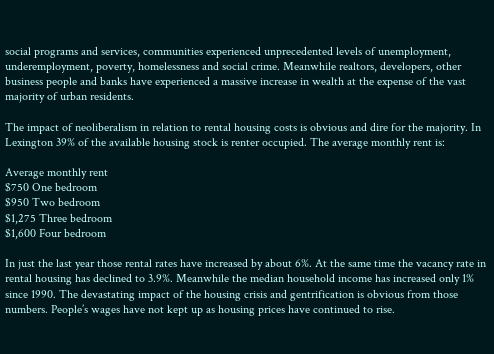social programs and services, communities experienced unprecedented levels of unemployment, underemployment, poverty, homelessness and social crime. Meanwhile realtors, developers, other business people and banks have experienced a massive increase in wealth at the expense of the vast majority of urban residents.

The impact of neoliberalism in relation to rental housing costs is obvious and dire for the majority. In Lexington 39% of the available housing stock is renter occupied. The average monthly rent is:

Average monthly rent
$750 One bedroom
$950 Two bedroom
$1,275 Three bedroom
$1,600 Four bedroom

In just the last year those rental rates have increased by about 6%. At the same time the vacancy rate in rental housing has declined to 3.9%. Meanwhile the median household income has increased only 1% since 1990. The devastating impact of the housing crisis and gentrification is obvious from those numbers. People’s wages have not kept up as housing prices have continued to rise.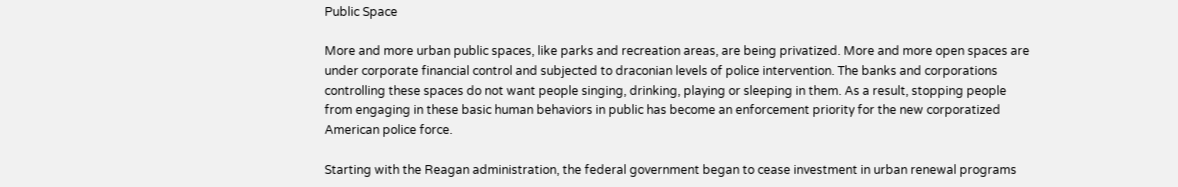Public Space

More and more urban public spaces, like parks and recreation areas, are being privatized. More and more open spaces are under corporate financial control and subjected to draconian levels of police intervention. The banks and corporations controlling these spaces do not want people singing, drinking, playing or sleeping in them. As a result, stopping people from engaging in these basic human behaviors in public has become an enforcement priority for the new corporatized American police force.

Starting with the Reagan administration, the federal government began to cease investment in urban renewal programs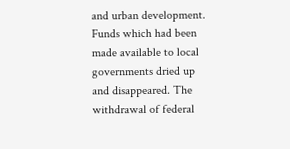and urban development. Funds which had been made available to local governments dried up and disappeared. The withdrawal of federal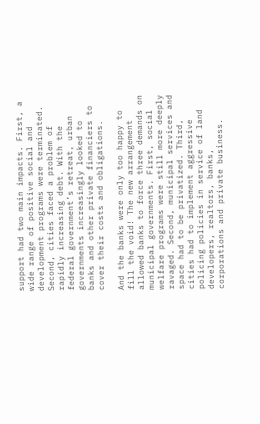support had two main impacts. First, a wide range of positive social and development programs were terminated. Second, cities faced a problem of rapidly increasing debt. With the federal government’s retreat, urban governments increasingly looked to banks and other private financiers to cover their costs and obligations.

And the banks were only too happy to fill the void! The new arrangement allowed banks to force three demands on municipal governments. First, social welfare programs were still more deeply ravaged. Second, municipal services and space had to be privatized. Third, cities had to implement aggressive policing policies in service of land developers, realtors, banks, corporations and private business.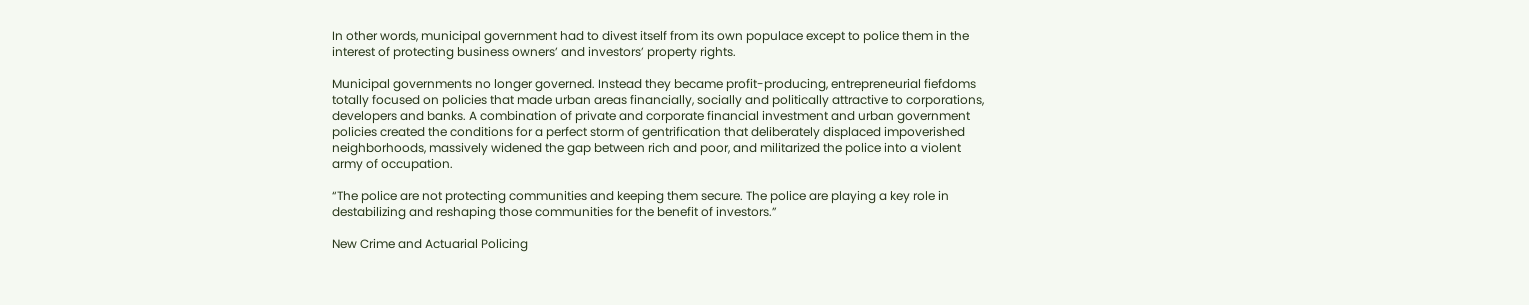In other words, municipal government had to divest itself from its own populace except to police them in the interest of protecting business owners’ and investors’ property rights.

Municipal governments no longer governed. Instead they became profit-producing, entrepreneurial fiefdoms totally focused on policies that made urban areas financially, socially and politically attractive to corporations, developers and banks. A combination of private and corporate financial investment and urban government policies created the conditions for a perfect storm of gentrification that deliberately displaced impoverished neighborhoods, massively widened the gap between rich and poor, and militarized the police into a violent army of occupation.

“The police are not protecting communities and keeping them secure. The police are playing a key role in destabilizing and reshaping those communities for the benefit of investors.”

New Crime and Actuarial Policing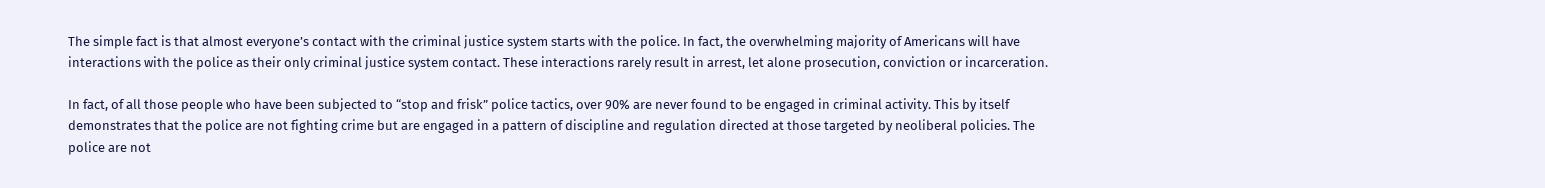The simple fact is that almost everyone’s contact with the criminal justice system starts with the police. In fact, the overwhelming majority of Americans will have interactions with the police as their only criminal justice system contact. These interactions rarely result in arrest, let alone prosecution, conviction or incarceration.

In fact, of all those people who have been subjected to “stop and frisk” police tactics, over 90% are never found to be engaged in criminal activity. This by itself demonstrates that the police are not fighting crime but are engaged in a pattern of discipline and regulation directed at those targeted by neoliberal policies. The police are not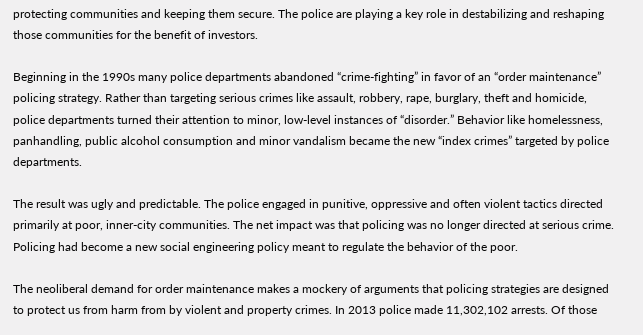protecting communities and keeping them secure. The police are playing a key role in destabilizing and reshaping those communities for the benefit of investors.

Beginning in the 1990s many police departments abandoned “crime-fighting” in favor of an “order maintenance” policing strategy. Rather than targeting serious crimes like assault, robbery, rape, burglary, theft and homicide, police departments turned their attention to minor, low-level instances of “disorder.” Behavior like homelessness, panhandling, public alcohol consumption and minor vandalism became the new “index crimes” targeted by police departments.

The result was ugly and predictable. The police engaged in punitive, oppressive and often violent tactics directed primarily at poor, inner-city communities. The net impact was that policing was no longer directed at serious crime. Policing had become a new social engineering policy meant to regulate the behavior of the poor.

The neoliberal demand for order maintenance makes a mockery of arguments that policing strategies are designed to protect us from harm from by violent and property crimes. In 2013 police made 11,302,102 arrests. Of those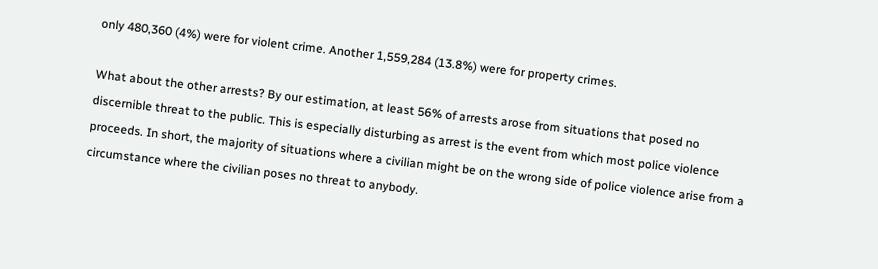only 480,360 (4%) were for violent crime. Another 1,559,284 (13.8%) were for property crimes.

What about the other arrests? By our estimation, at least 56% of arrests arose from situations that posed no discernible threat to the public. This is especially disturbing as arrest is the event from which most police violence proceeds. In short, the majority of situations where a civilian might be on the wrong side of police violence arise from a circumstance where the civilian poses no threat to anybody.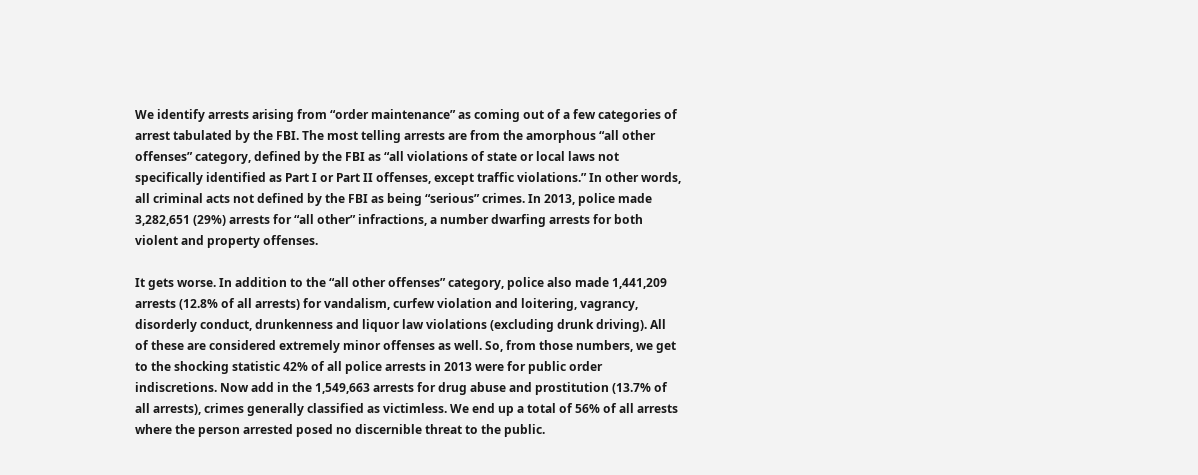We identify arrests arising from “order maintenance” as coming out of a few categories of arrest tabulated by the FBI. The most telling arrests are from the amorphous “all other offenses” category, defined by the FBI as “all violations of state or local laws not specifically identified as Part I or Part II offenses, except traffic violations.” In other words, all criminal acts not defined by the FBI as being “serious” crimes. In 2013, police made 3,282,651 (29%) arrests for “all other” infractions, a number dwarfing arrests for both violent and property offenses.

It gets worse. In addition to the “all other offenses” category, police also made 1,441,209 arrests (12.8% of all arrests) for vandalism, curfew violation and loitering, vagrancy, disorderly conduct, drunkenness and liquor law violations (excluding drunk driving). All of these are considered extremely minor offenses as well. So, from those numbers, we get to the shocking statistic 42% of all police arrests in 2013 were for public order indiscretions. Now add in the 1,549,663 arrests for drug abuse and prostitution (13.7% of all arrests), crimes generally classified as victimless. We end up a total of 56% of all arrests where the person arrested posed no discernible threat to the public.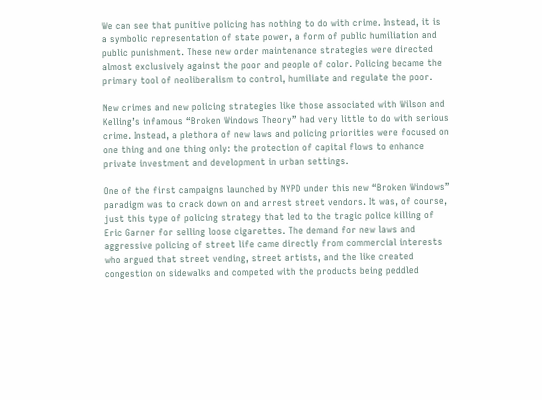We can see that punitive policing has nothing to do with crime. Instead, it is a symbolic representation of state power, a form of public humiliation and public punishment. These new order maintenance strategies were directed almost exclusively against the poor and people of color. Policing became the primary tool of neoliberalism to control, humiliate and regulate the poor.

New crimes and new policing strategies like those associated with Wilson and Kelling’s infamous “Broken Windows Theory” had very little to do with serious crime. Instead, a plethora of new laws and policing priorities were focused on one thing and one thing only: the protection of capital flows to enhance private investment and development in urban settings.

One of the first campaigns launched by NYPD under this new “Broken Windows” paradigm was to crack down on and arrest street vendors. It was, of course, just this type of policing strategy that led to the tragic police killing of Eric Garner for selling loose cigarettes. The demand for new laws and aggressive policing of street life came directly from commercial interests who argued that street vending, street artists, and the like created congestion on sidewalks and competed with the products being peddled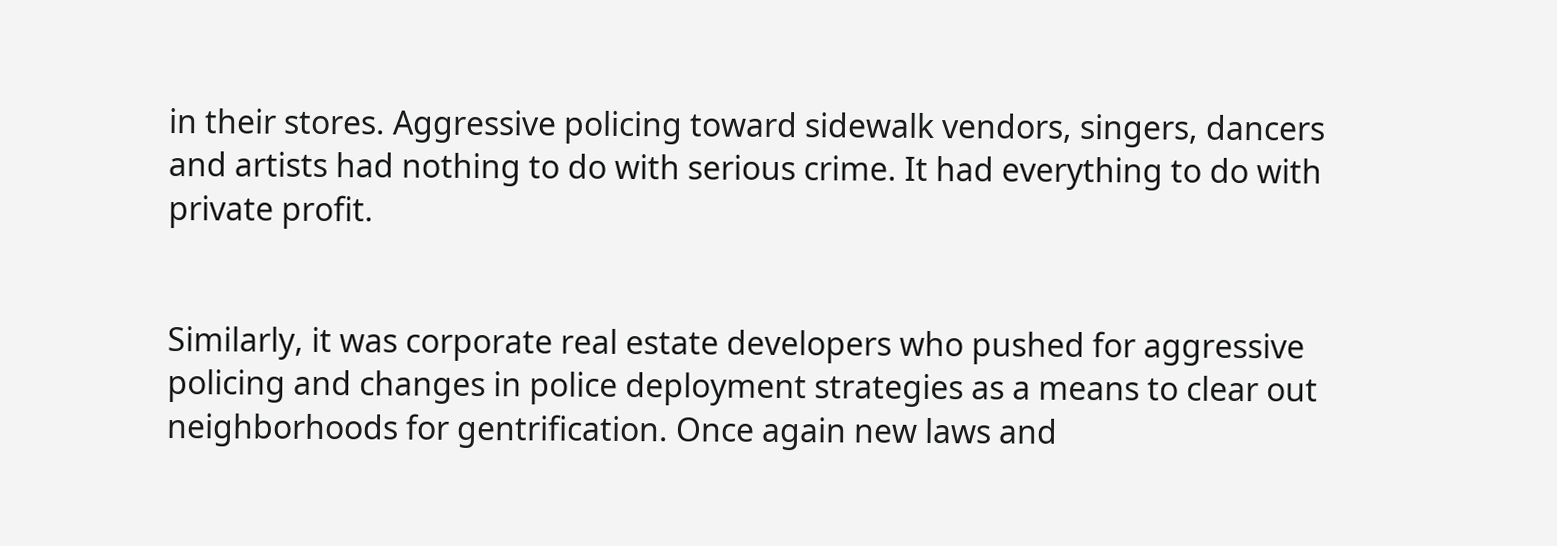in their stores. Aggressive policing toward sidewalk vendors, singers, dancers and artists had nothing to do with serious crime. It had everything to do with private profit.


Similarly, it was corporate real estate developers who pushed for aggressive policing and changes in police deployment strategies as a means to clear out neighborhoods for gentrification. Once again new laws and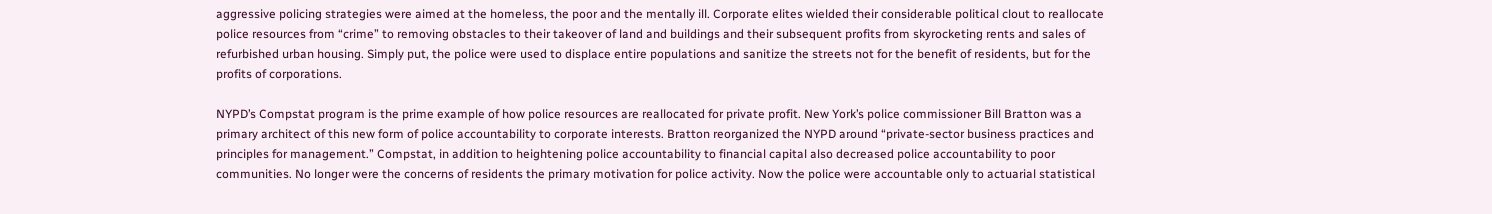aggressive policing strategies were aimed at the homeless, the poor and the mentally ill. Corporate elites wielded their considerable political clout to reallocate police resources from “crime” to removing obstacles to their takeover of land and buildings and their subsequent profits from skyrocketing rents and sales of refurbished urban housing. Simply put, the police were used to displace entire populations and sanitize the streets not for the benefit of residents, but for the profits of corporations.

NYPD’s Compstat program is the prime example of how police resources are reallocated for private profit. New York’s police commissioner Bill Bratton was a primary architect of this new form of police accountability to corporate interests. Bratton reorganized the NYPD around “private-sector business practices and principles for management.” Compstat, in addition to heightening police accountability to financial capital also decreased police accountability to poor communities. No longer were the concerns of residents the primary motivation for police activity. Now the police were accountable only to actuarial statistical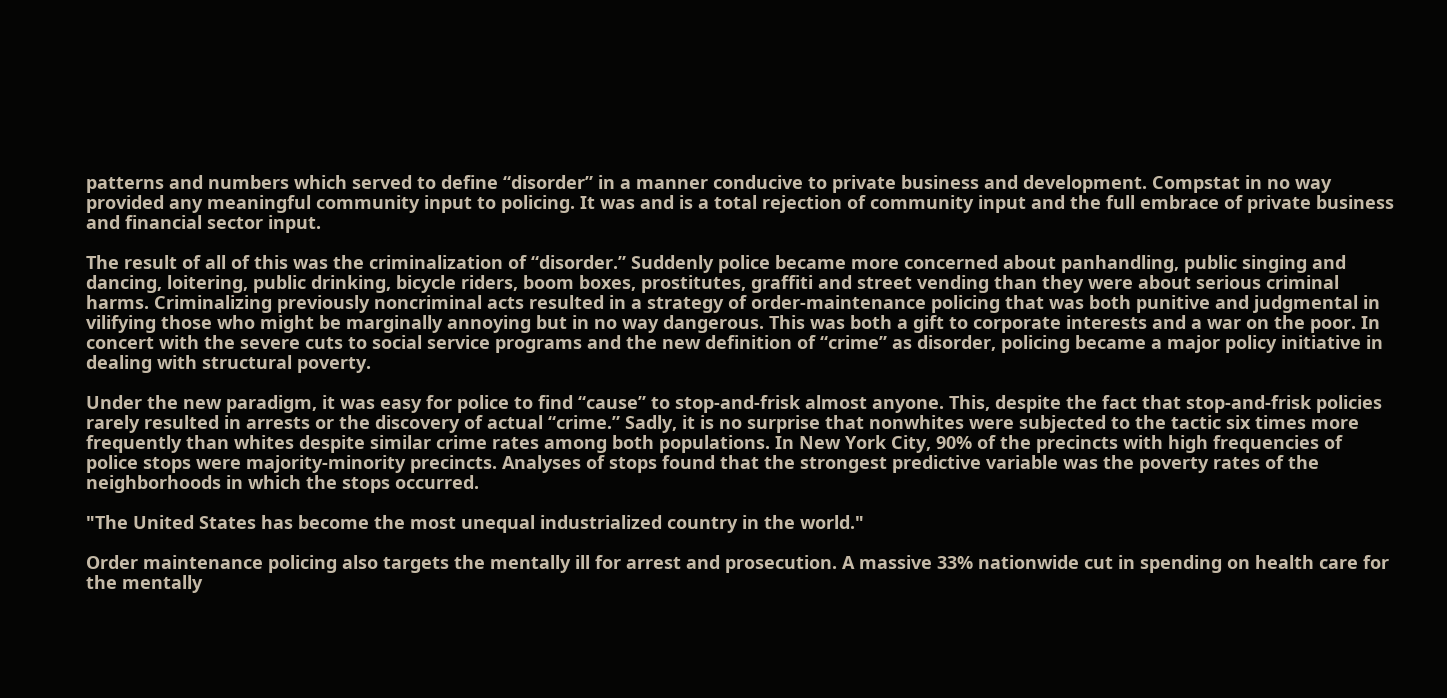patterns and numbers which served to define “disorder” in a manner conducive to private business and development. Compstat in no way provided any meaningful community input to policing. It was and is a total rejection of community input and the full embrace of private business and financial sector input.

The result of all of this was the criminalization of “disorder.” Suddenly police became more concerned about panhandling, public singing and dancing, loitering, public drinking, bicycle riders, boom boxes, prostitutes, graffiti and street vending than they were about serious criminal harms. Criminalizing previously noncriminal acts resulted in a strategy of order-maintenance policing that was both punitive and judgmental in vilifying those who might be marginally annoying but in no way dangerous. This was both a gift to corporate interests and a war on the poor. In concert with the severe cuts to social service programs and the new definition of “crime” as disorder, policing became a major policy initiative in dealing with structural poverty.

Under the new paradigm, it was easy for police to find “cause” to stop-and-frisk almost anyone. This, despite the fact that stop-and-frisk policies rarely resulted in arrests or the discovery of actual “crime.” Sadly, it is no surprise that nonwhites were subjected to the tactic six times more frequently than whites despite similar crime rates among both populations. In New York City, 90% of the precincts with high frequencies of police stops were majority-minority precincts. Analyses of stops found that the strongest predictive variable was the poverty rates of the neighborhoods in which the stops occurred.

"The United States has become the most unequal industrialized country in the world."

Order maintenance policing also targets the mentally ill for arrest and prosecution. A massive 33% nationwide cut in spending on health care for the mentally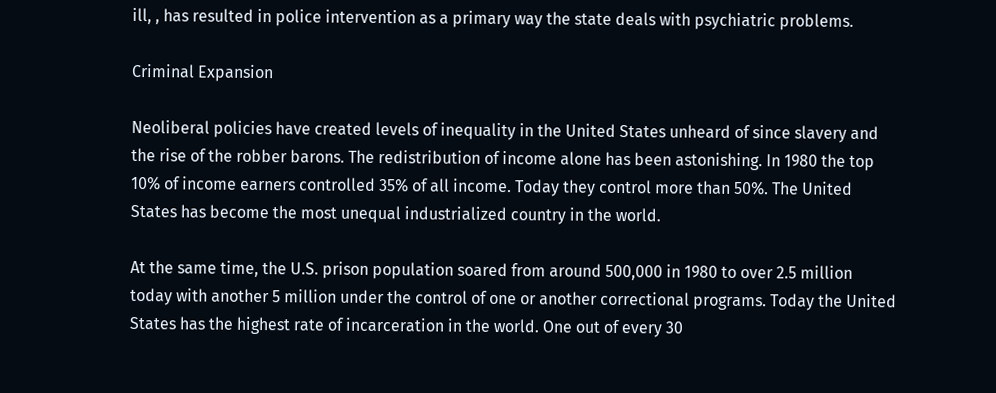ill, , has resulted in police intervention as a primary way the state deals with psychiatric problems.

Criminal Expansion

Neoliberal policies have created levels of inequality in the United States unheard of since slavery and the rise of the robber barons. The redistribution of income alone has been astonishing. In 1980 the top 10% of income earners controlled 35% of all income. Today they control more than 50%. The United States has become the most unequal industrialized country in the world.

At the same time, the U.S. prison population soared from around 500,000 in 1980 to over 2.5 million today with another 5 million under the control of one or another correctional programs. Today the United States has the highest rate of incarceration in the world. One out of every 30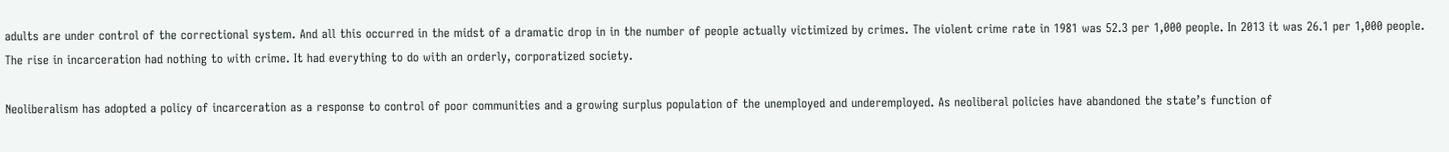adults are under control of the correctional system. And all this occurred in the midst of a dramatic drop in in the number of people actually victimized by crimes. The violent crime rate in 1981 was 52.3 per 1,000 people. In 2013 it was 26.1 per 1,000 people. The rise in incarceration had nothing to with crime. It had everything to do with an orderly, corporatized society.

Neoliberalism has adopted a policy of incarceration as a response to control of poor communities and a growing surplus population of the unemployed and underemployed. As neoliberal policies have abandoned the state’s function of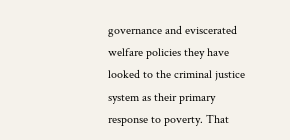governance and eviscerated welfare policies they have looked to the criminal justice system as their primary response to poverty. That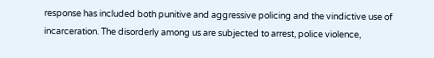response has included both punitive and aggressive policing and the vindictive use of incarceration. The disorderly among us are subjected to arrest, police violence,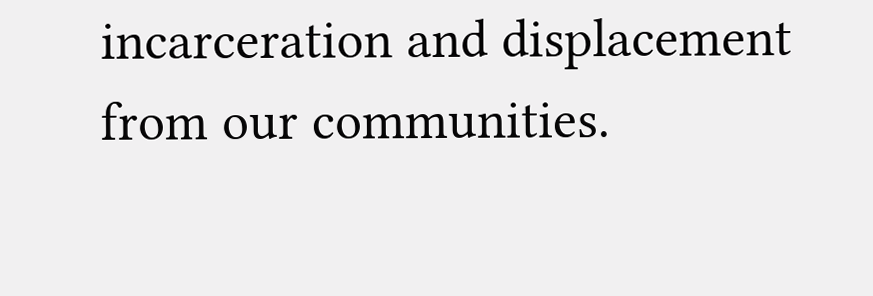incarceration and displacement from our communities.